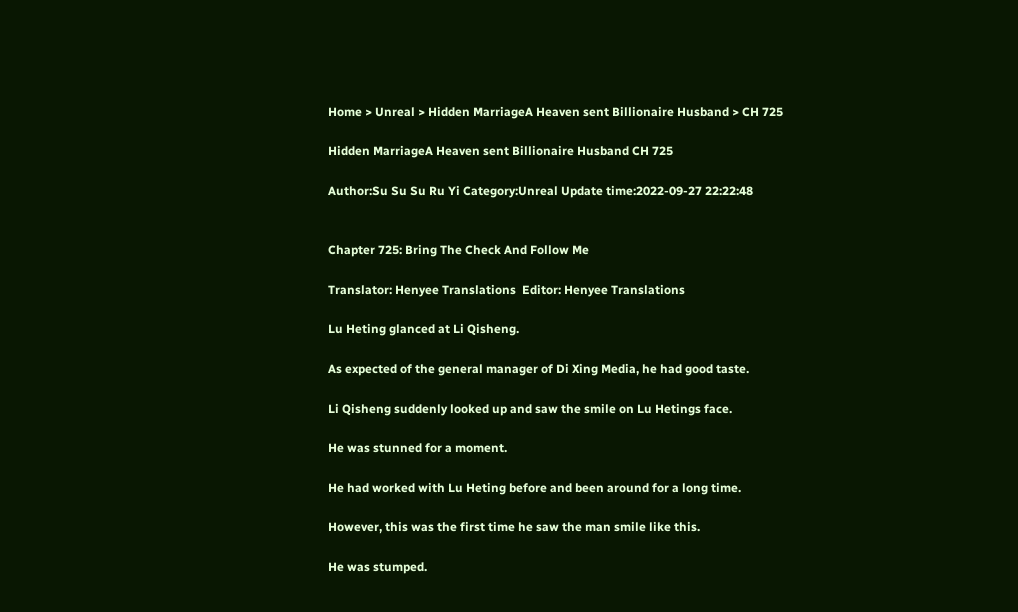Home > Unreal > Hidden MarriageA Heaven sent Billionaire Husband > CH 725

Hidden MarriageA Heaven sent Billionaire Husband CH 725

Author:Su Su Su Ru Yi Category:Unreal Update time:2022-09-27 22:22:48


Chapter 725: Bring The Check And Follow Me

Translator: Henyee Translations  Editor: Henyee Translations

Lu Heting glanced at Li Qisheng.

As expected of the general manager of Di Xing Media, he had good taste.

Li Qisheng suddenly looked up and saw the smile on Lu Hetings face.

He was stunned for a moment.

He had worked with Lu Heting before and been around for a long time.

However, this was the first time he saw the man smile like this.

He was stumped.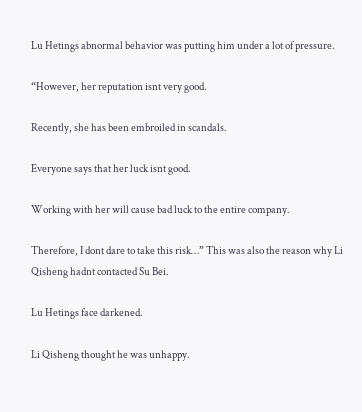Lu Hetings abnormal behavior was putting him under a lot of pressure.

“However, her reputation isnt very good.

Recently, she has been embroiled in scandals.

Everyone says that her luck isnt good.

Working with her will cause bad luck to the entire company.

Therefore, I dont dare to take this risk…” This was also the reason why Li Qisheng hadnt contacted Su Bei.

Lu Hetings face darkened.

Li Qisheng thought he was unhappy.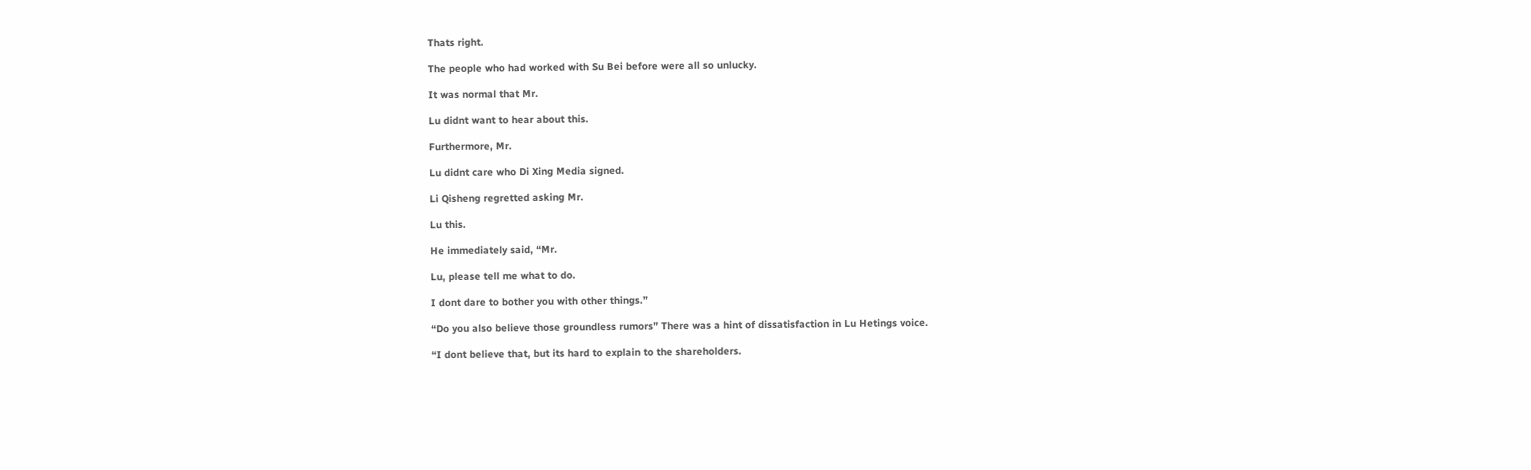Thats right.

The people who had worked with Su Bei before were all so unlucky.

It was normal that Mr.

Lu didnt want to hear about this.

Furthermore, Mr.

Lu didnt care who Di Xing Media signed.

Li Qisheng regretted asking Mr.

Lu this.

He immediately said, “Mr.

Lu, please tell me what to do.

I dont dare to bother you with other things.”

“Do you also believe those groundless rumors” There was a hint of dissatisfaction in Lu Hetings voice.

“I dont believe that, but its hard to explain to the shareholders.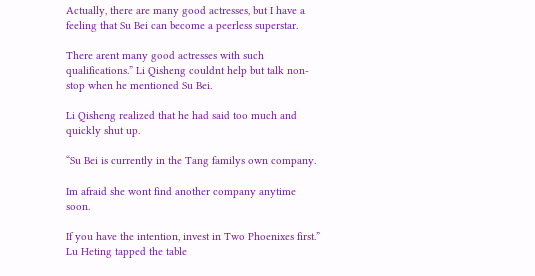Actually, there are many good actresses, but I have a feeling that Su Bei can become a peerless superstar.

There arent many good actresses with such qualifications.” Li Qisheng couldnt help but talk non-stop when he mentioned Su Bei.

Li Qisheng realized that he had said too much and quickly shut up.

“Su Bei is currently in the Tang familys own company.

Im afraid she wont find another company anytime soon.

If you have the intention, invest in Two Phoenixes first.” Lu Heting tapped the table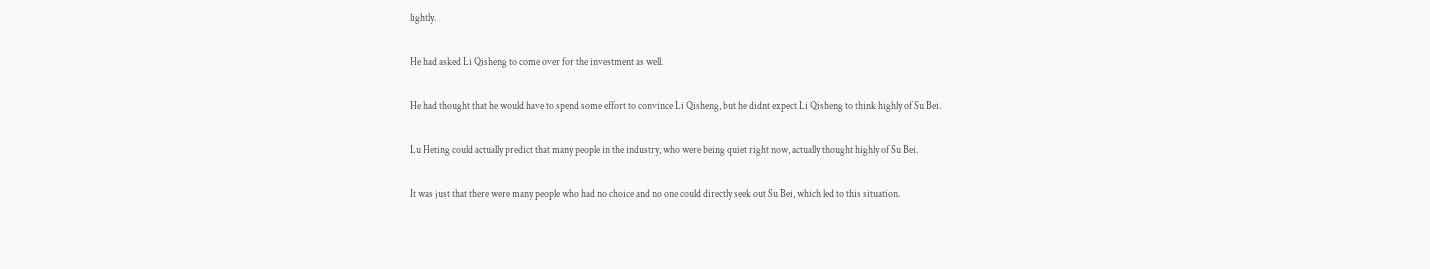lightly.

He had asked Li Qisheng to come over for the investment as well.

He had thought that he would have to spend some effort to convince Li Qisheng, but he didnt expect Li Qisheng to think highly of Su Bei.

Lu Heting could actually predict that many people in the industry, who were being quiet right now, actually thought highly of Su Bei.

It was just that there were many people who had no choice and no one could directly seek out Su Bei, which led to this situation.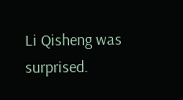Li Qisheng was surprised.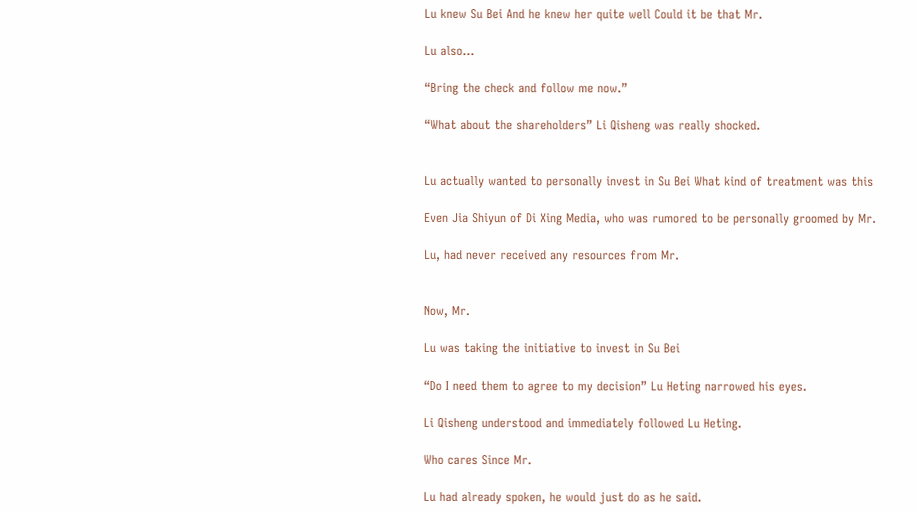Lu knew Su Bei And he knew her quite well Could it be that Mr.

Lu also…

“Bring the check and follow me now.”

“What about the shareholders” Li Qisheng was really shocked.


Lu actually wanted to personally invest in Su Bei What kind of treatment was this

Even Jia Shiyun of Di Xing Media, who was rumored to be personally groomed by Mr.

Lu, had never received any resources from Mr.


Now, Mr.

Lu was taking the initiative to invest in Su Bei

“Do I need them to agree to my decision” Lu Heting narrowed his eyes.

Li Qisheng understood and immediately followed Lu Heting.

Who cares Since Mr.

Lu had already spoken, he would just do as he said.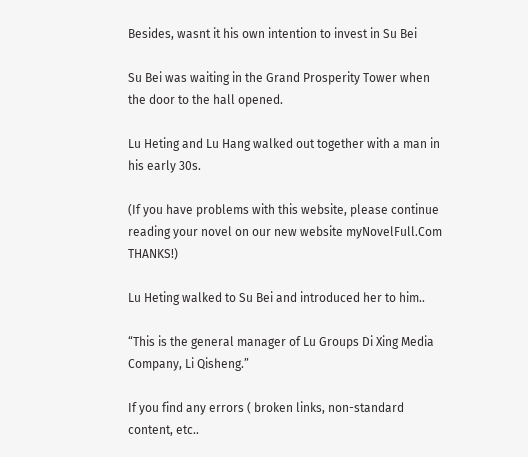Besides, wasnt it his own intention to invest in Su Bei

Su Bei was waiting in the Grand Prosperity Tower when the door to the hall opened.

Lu Heting and Lu Hang walked out together with a man in his early 30s.

(If you have problems with this website, please continue reading your novel on our new website myNovelFull.Com THANKS!)

Lu Heting walked to Su Bei and introduced her to him..

“This is the general manager of Lu Groups Di Xing Media Company, Li Qisheng.”

If you find any errors ( broken links, non-standard content, etc..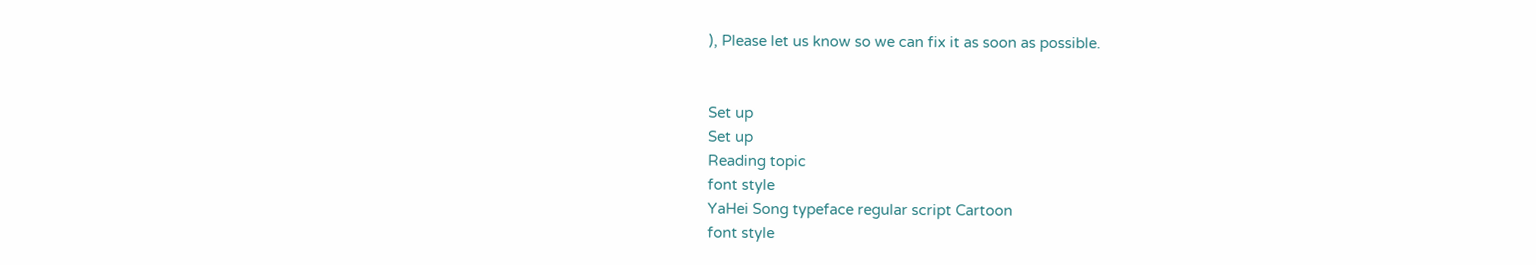), Please let us know so we can fix it as soon as possible.


Set up
Set up
Reading topic
font style
YaHei Song typeface regular script Cartoon
font style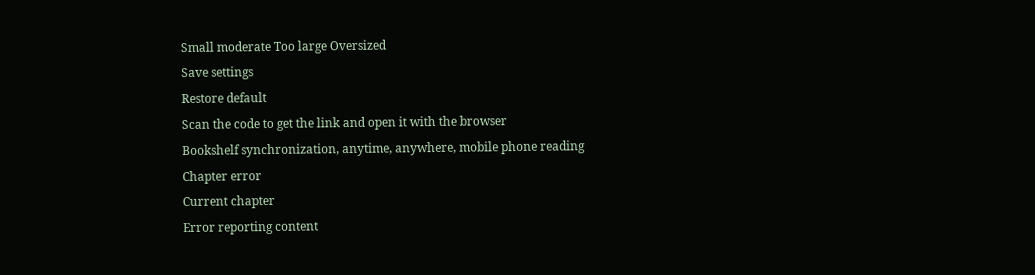Small moderate Too large Oversized
Save settings
Restore default
Scan the code to get the link and open it with the browser
Bookshelf synchronization, anytime, anywhere, mobile phone reading
Chapter error
Current chapter
Error reporting content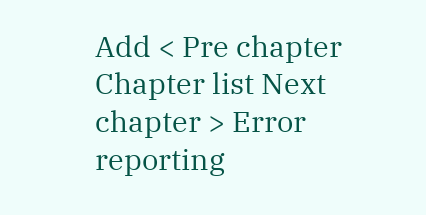Add < Pre chapter Chapter list Next chapter > Error reporting